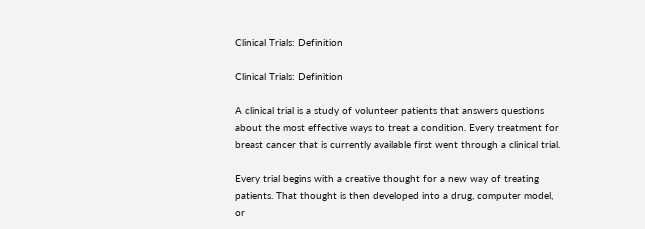Clinical Trials: Definition

Clinical Trials: Definition

A clinical trial is a study of volunteer patients that answers questions about the most effective ways to treat a condition. Every treatment for breast cancer that is currently available first went through a clinical trial.

Every trial begins with a creative thought for a new way of treating patients. That thought is then developed into a drug, computer model, or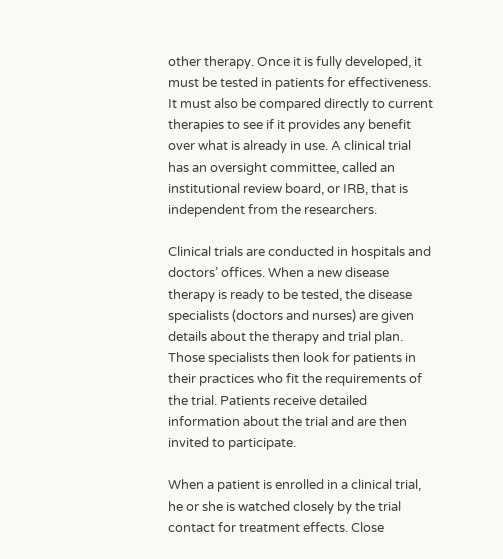other therapy. Once it is fully developed, it must be tested in patients for effectiveness. It must also be compared directly to current therapies to see if it provides any benefit over what is already in use. A clinical trial has an oversight committee, called an institutional review board, or IRB, that is independent from the researchers.

Clinical trials are conducted in hospitals and doctors’ offices. When a new disease therapy is ready to be tested, the disease specialists (doctors and nurses) are given details about the therapy and trial plan. Those specialists then look for patients in their practices who fit the requirements of the trial. Patients receive detailed information about the trial and are then invited to participate.

When a patient is enrolled in a clinical trial, he or she is watched closely by the trial contact for treatment effects. Close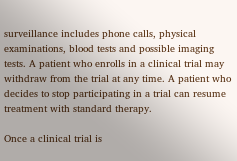surveillance includes phone calls, physical examinations, blood tests and possible imaging tests. A patient who enrolls in a clinical trial may withdraw from the trial at any time. A patient who decides to stop participating in a trial can resume treatment with standard therapy.

Once a clinical trial is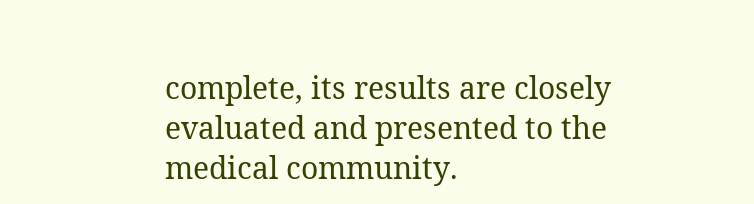complete, its results are closely evaluated and presented to the medical community.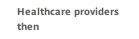Healthcare providers then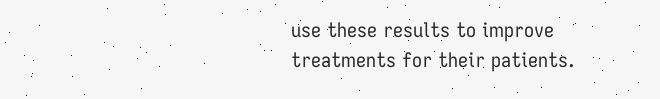use these results to improve treatments for their patients.